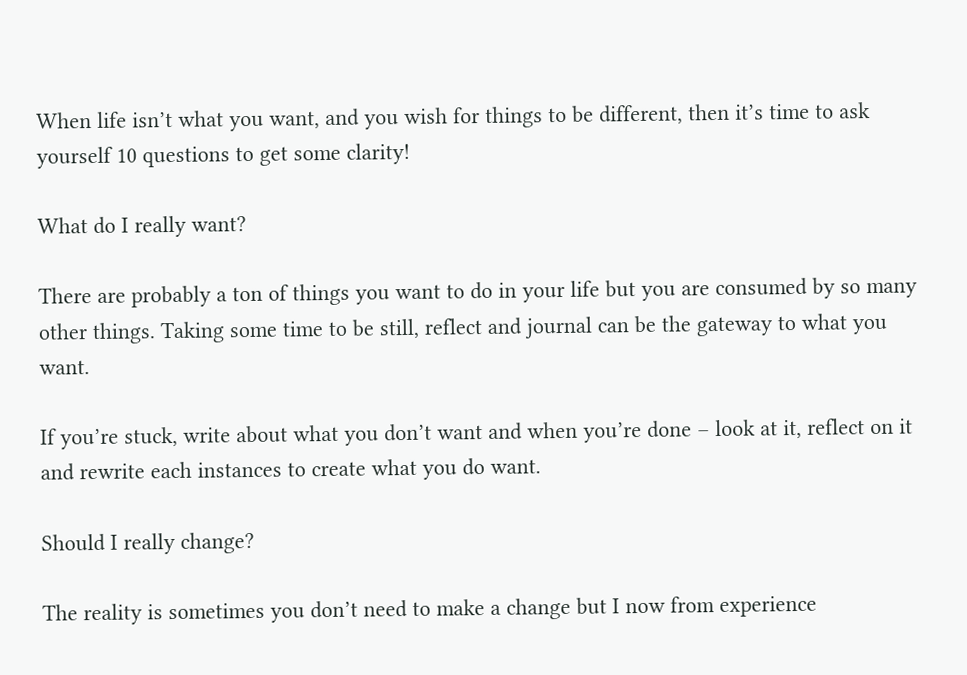When life isn’t what you want, and you wish for things to be different, then it’s time to ask yourself 10 questions to get some clarity!

What do I really want?

There are probably a ton of things you want to do in your life but you are consumed by so many other things. Taking some time to be still, reflect and journal can be the gateway to what you want.

If you’re stuck, write about what you don’t want and when you’re done – look at it, reflect on it and rewrite each instances to create what you do want.

Should I really change?

The reality is sometimes you don’t need to make a change but I now from experience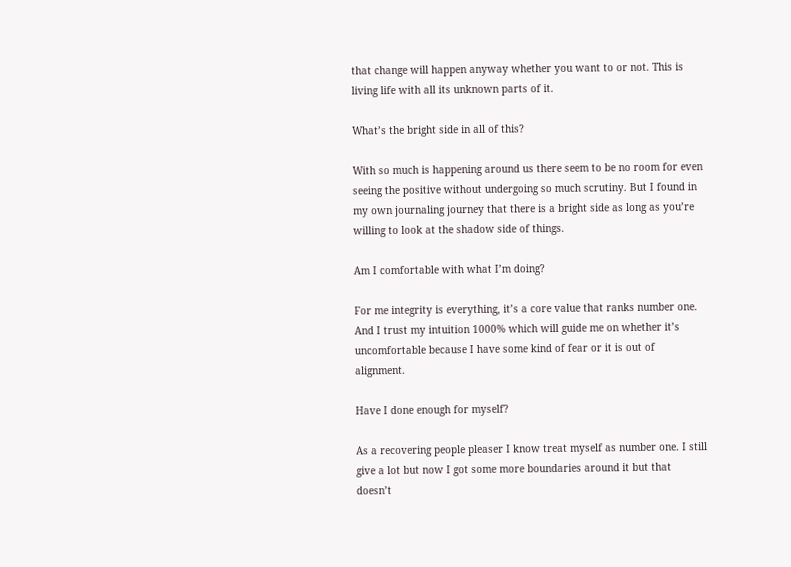that change will happen anyway whether you want to or not. This is living life with all its unknown parts of it.

What’s the bright side in all of this?

With so much is happening around us there seem to be no room for even seeing the positive without undergoing so much scrutiny. But I found in my own journaling journey that there is a bright side as long as you’re willing to look at the shadow side of things.

Am I comfortable with what I’m doing?

For me integrity is everything, it’s a core value that ranks number one. And I trust my intuition 1000% which will guide me on whether it’s uncomfortable because I have some kind of fear or it is out of alignment.

Have I done enough for myself?

As a recovering people pleaser I know treat myself as number one. I still give a lot but now I got some more boundaries around it but that doesn’t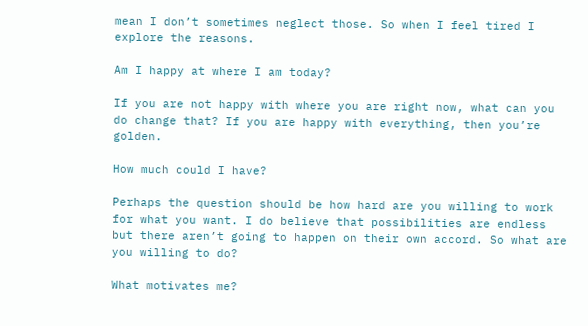mean I don’t sometimes neglect those. So when I feel tired I explore the reasons.

Am I happy at where I am today?

If you are not happy with where you are right now, what can you do change that? If you are happy with everything, then you’re golden.

How much could I have?

Perhaps the question should be how hard are you willing to work for what you want. I do believe that possibilities are endless but there aren’t going to happen on their own accord. So what are you willing to do?

What motivates me?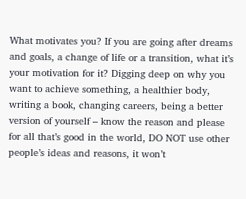What motivates you? If you are going after dreams and goals, a change of life or a transition, what it’s your motivation for it? Digging deep on why you want to achieve something, a healthier body, writing a book, changing careers, being a better version of yourself – know the reason and please for all that’s good in the world, DO NOT use other people’s ideas and reasons, it won’t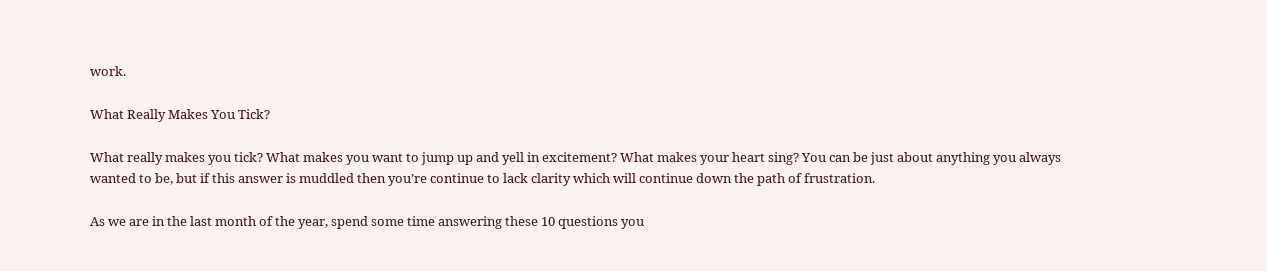work.

What Really Makes You Tick?

What really makes you tick? What makes you want to jump up and yell in excitement? What makes your heart sing? You can be just about anything you always wanted to be, but if this answer is muddled then you’re continue to lack clarity which will continue down the path of frustration.

As we are in the last month of the year, spend some time answering these 10 questions you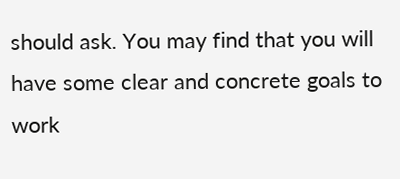should ask. You may find that you will have some clear and concrete goals to work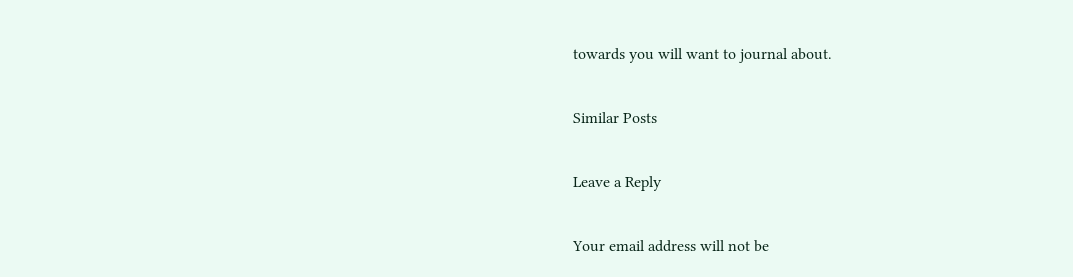towards you will want to journal about.

Similar Posts

Leave a Reply

Your email address will not be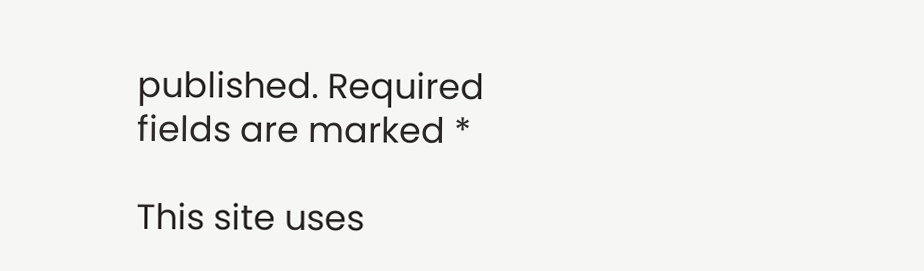published. Required fields are marked *

This site uses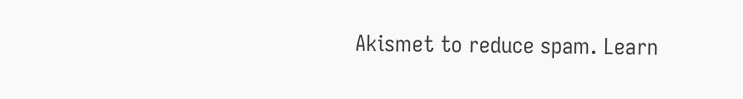Akismet to reduce spam. Learn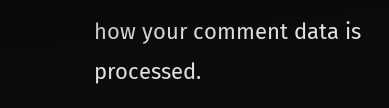how your comment data is processed.